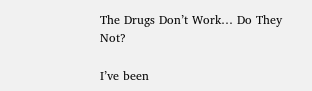The Drugs Don’t Work… Do They Not?

I’ve been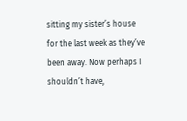sitting my sister’s house for the last week as they’ve been away. Now perhaps I shouldn’t have,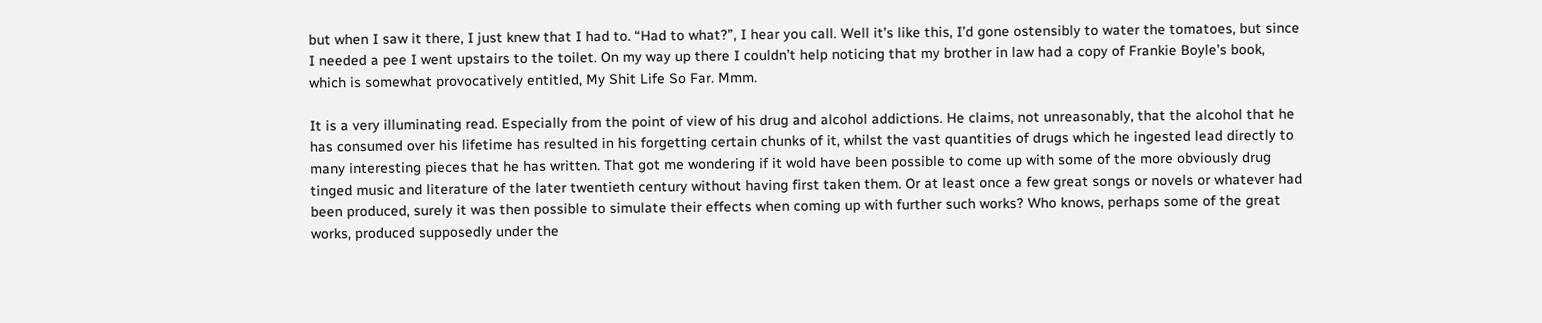but when I saw it there, I just knew that I had to. “Had to what?”, I hear you call. Well it’s like this, I’d gone ostensibly to water the tomatoes, but since I needed a pee I went upstairs to the toilet. On my way up there I couldn’t help noticing that my brother in law had a copy of Frankie Boyle’s book, which is somewhat provocatively entitled, My Shit Life So Far. Mmm.

It is a very illuminating read. Especially from the point of view of his drug and alcohol addictions. He claims, not unreasonably, that the alcohol that he has consumed over his lifetime has resulted in his forgetting certain chunks of it, whilst the vast quantities of drugs which he ingested lead directly to many interesting pieces that he has written. That got me wondering if it wold have been possible to come up with some of the more obviously drug tinged music and literature of the later twentieth century without having first taken them. Or at least once a few great songs or novels or whatever had been produced, surely it was then possible to simulate their effects when coming up with further such works? Who knows, perhaps some of the great works, produced supposedly under the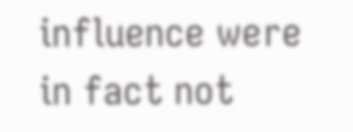influence were in fact not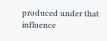produced under that influence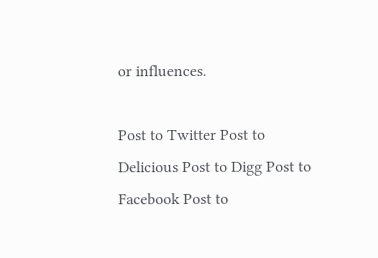or influences.

Post to Twitter Post to Delicious Post to Digg Post to Facebook Post to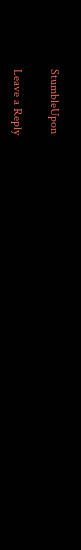StumbleUpon

Leave a Reply